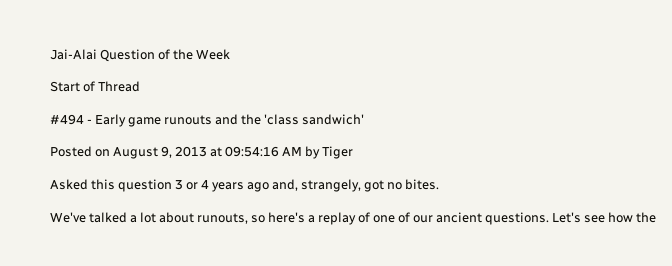Jai-Alai Question of the Week

Start of Thread

#494 - Early game runouts and the 'class sandwich'

Posted on August 9, 2013 at 09:54:16 AM by Tiger

Asked this question 3 or 4 years ago and, strangely, got no bites.

We've talked a lot about runouts, so here's a replay of one of our ancient questions. Let's see how the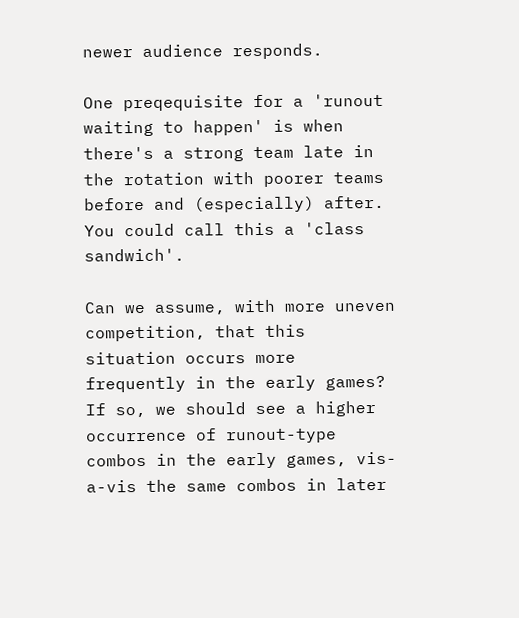newer audience responds.

One preqequisite for a 'runout waiting to happen' is when there's a strong team late in the rotation with poorer teams before and (especially) after. You could call this a 'class sandwich'.

Can we assume, with more uneven competition, that this situation occurs more frequently in the early games? If so, we should see a higher occurrence of runout-type combos in the early games, vis-a-vis the same combos in later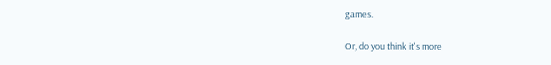games.

Or, do you think it's more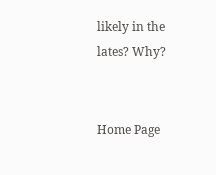likely in the lates? Why?


Home Page